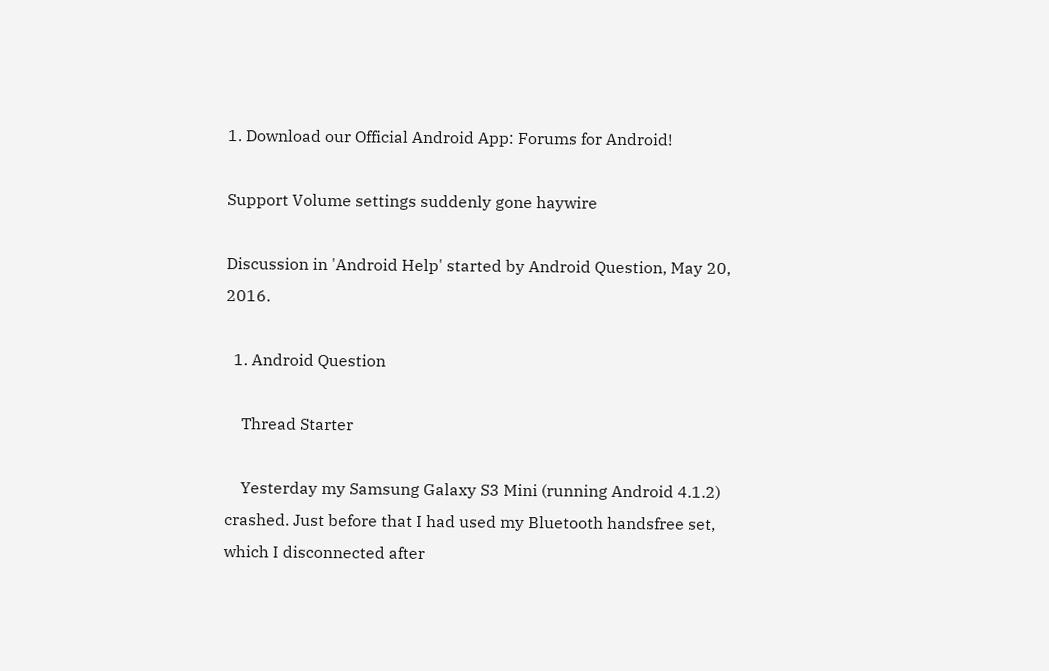1. Download our Official Android App: Forums for Android!

Support Volume settings suddenly gone haywire

Discussion in 'Android Help' started by Android Question, May 20, 2016.

  1. Android Question

    Thread Starter

    Yesterday my Samsung Galaxy S3 Mini (running Android 4.1.2) crashed. Just before that I had used my Bluetooth handsfree set, which I disconnected after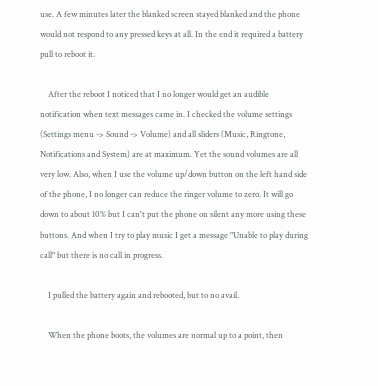use. A few minutes later the blanked screen stayed blanked and the phone would not respond to any pressed keys at all. In the end it required a battery pull to reboot it.

    After the reboot I noticed that I no longer would get an audible notification when text messages came in. I checked the volume settings (Settings menu -> Sound -> Volume) and all sliders (Music, Ringtone, Notifications and System) are at maximum. Yet the sound volumes are all very low. Also, when I use the volume up/down button on the left hand side of the phone, I no longer can reduce the ringer volume to zero. It will go down to about 10% but I can't put the phone on silent any more using these buttons. And when I try to play music I get a message "Unable to play during call" but there is no call in progress.

    I pulled the battery again and rebooted, but to no avail.

    When the phone boots, the volumes are normal up to a point, then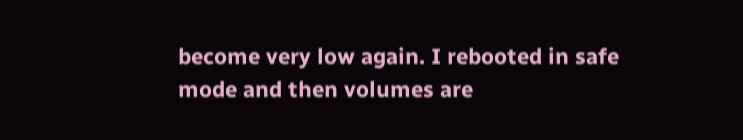become very low again. I rebooted in safe mode and then volumes are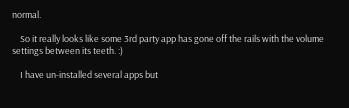normal.

    So it really looks like some 3rd party app has gone off the rails with the volume settings between its teeth. :)

    I have un-installed several apps but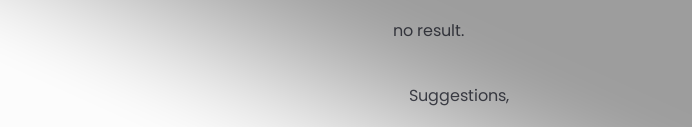no result.

    Suggestions,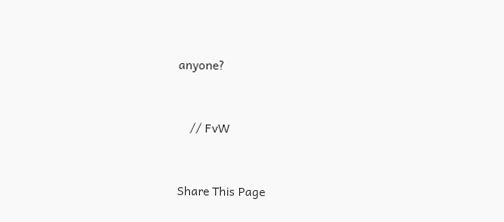anyone?


    // FvW


Share This Page